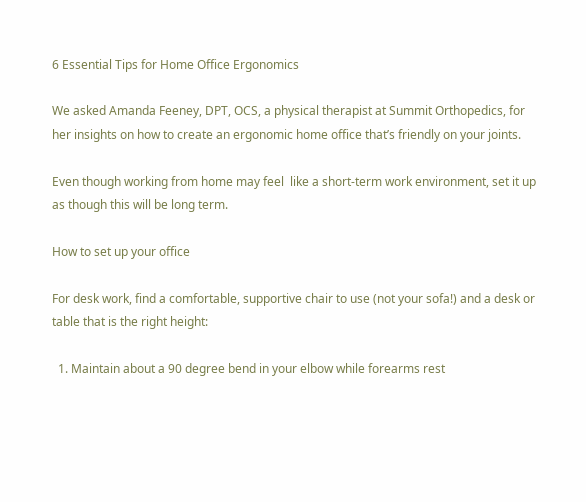6 Essential Tips for Home Office Ergonomics

We asked Amanda Feeney, DPT, OCS, a physical therapist at Summit Orthopedics, for her insights on how to create an ergonomic home office that’s friendly on your joints.

Even though working from home may feel  like a short-term work environment, set it up as though this will be long term.

How to set up your office

For desk work, find a comfortable, supportive chair to use (not your sofa!) and a desk or table that is the right height:

  1. Maintain about a 90 degree bend in your elbow while forearms rest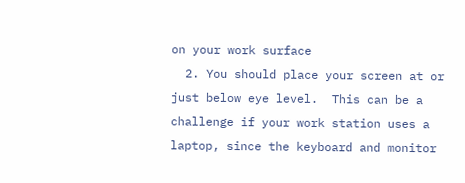on your work surface
  2. You should place your screen at or just below eye level.  This can be a challenge if your work station uses a laptop, since the keyboard and monitor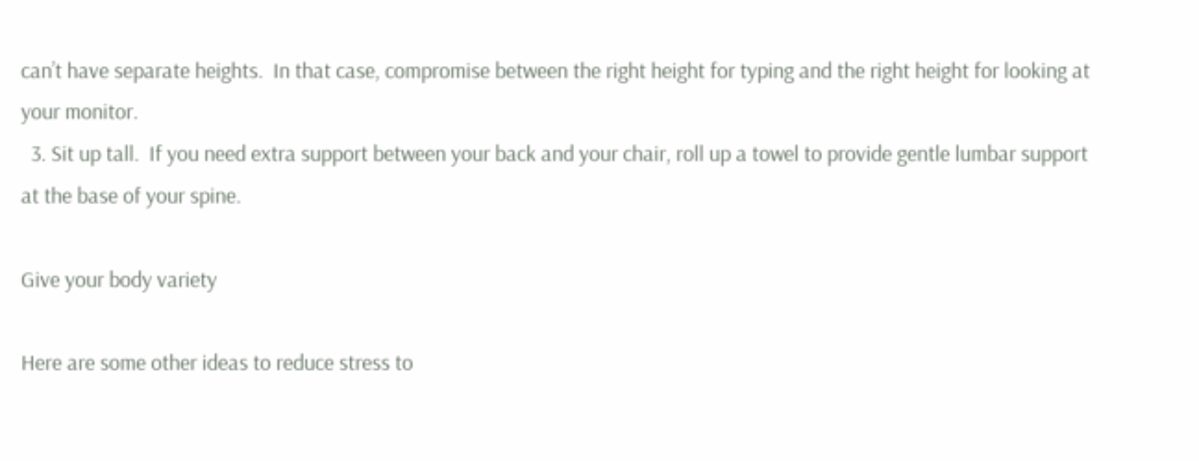can’t have separate heights.  In that case, compromise between the right height for typing and the right height for looking at your monitor.
  3. Sit up tall.  If you need extra support between your back and your chair, roll up a towel to provide gentle lumbar support at the base of your spine.

Give your body variety

Here are some other ideas to reduce stress to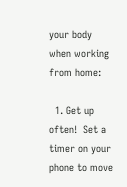your body when working from home:

  1. Get up often!  Set a timer on your phone to move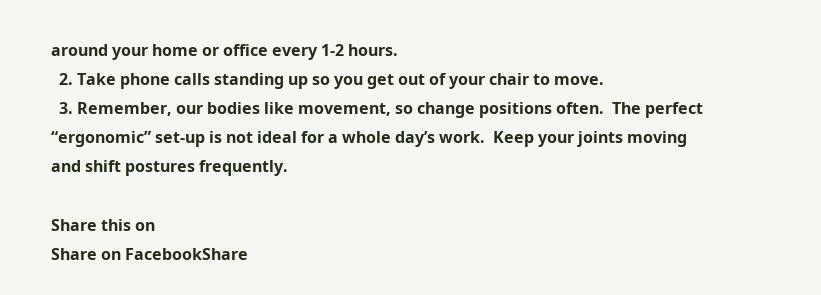around your home or office every 1-2 hours.
  2. Take phone calls standing up so you get out of your chair to move.
  3. Remember, our bodies like movement, so change positions often.  The perfect “ergonomic” set-up is not ideal for a whole day’s work.  Keep your joints moving and shift postures frequently.

Share this on
Share on FacebookShare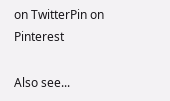on TwitterPin on Pinterest

Also see...